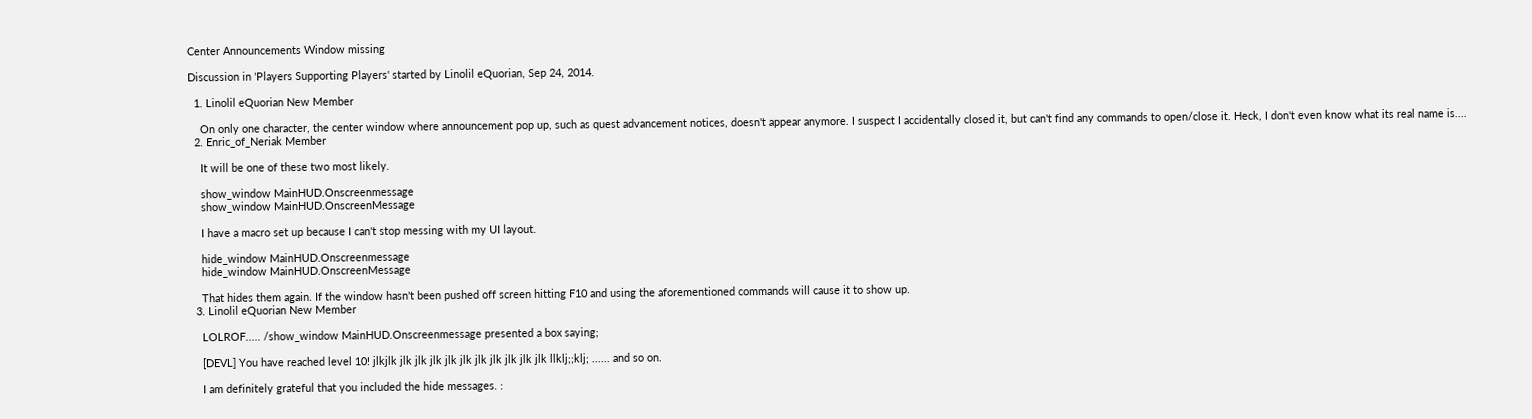Center Announcements Window missing

Discussion in 'Players Supporting Players' started by Linolil eQuorian, Sep 24, 2014.

  1. Linolil eQuorian New Member

    On only one character, the center window where announcement pop up, such as quest advancement notices, doesn't appear anymore. I suspect I accidentally closed it, but can't find any commands to open/close it. Heck, I don't even know what its real name is....
  2. Enric_of_Neriak Member

    It will be one of these two most likely.

    show_window MainHUD.Onscreenmessage
    show_window MainHUD.OnscreenMessage

    I have a macro set up because I can't stop messing with my UI layout.

    hide_window MainHUD.Onscreenmessage
    hide_window MainHUD.OnscreenMessage

    That hides them again. If the window hasn't been pushed off screen hitting F10 and using the aforementioned commands will cause it to show up.
  3. Linolil eQuorian New Member

    LOLROF..... /show_window MainHUD.Onscreenmessage presented a box saying;

    [DEVL] You have reached level 10! jlkjlk jlk jlk jlk jlk jlk jlk jlk jlk jlk jlk llklj;;klj; ...... and so on.

    I am definitely grateful that you included the hide messages. :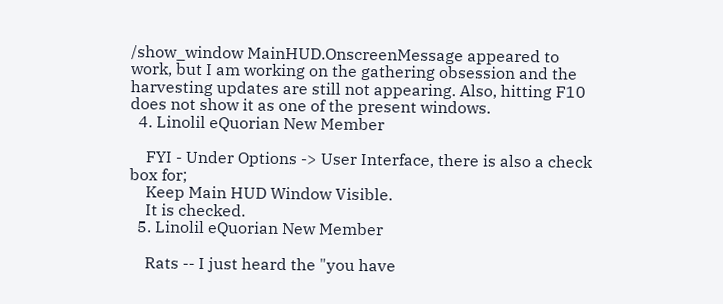/show_window MainHUD.OnscreenMessage appeared to work, but I am working on the gathering obsession and the harvesting updates are still not appearing. Also, hitting F10 does not show it as one of the present windows.
  4. Linolil eQuorian New Member

    FYI - Under Options -> User Interface, there is also a check box for;
    Keep Main HUD Window Visible.
    It is checked.
  5. Linolil eQuorian New Member

    Rats -- I just heard the "you have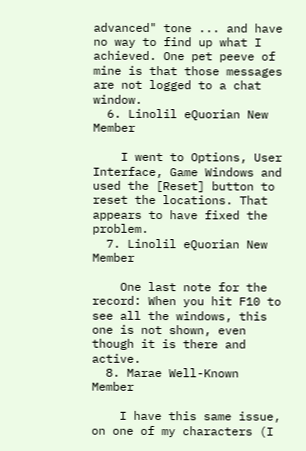advanced" tone ... and have no way to find up what I achieved. One pet peeve of mine is that those messages are not logged to a chat window.
  6. Linolil eQuorian New Member

    I went to Options, User Interface, Game Windows and used the [Reset] button to reset the locations. That appears to have fixed the problem.
  7. Linolil eQuorian New Member

    One last note for the record: When you hit F10 to see all the windows, this one is not shown, even though it is there and active.
  8. Marae Well-Known Member

    I have this same issue, on one of my characters (I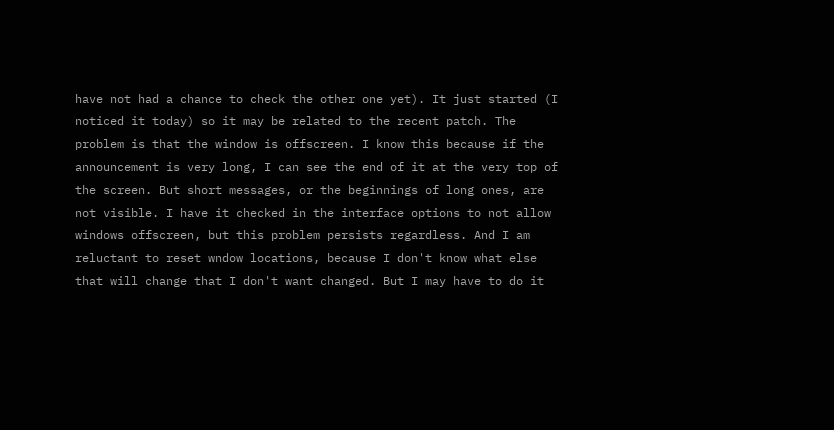have not had a chance to check the other one yet). It just started (I noticed it today) so it may be related to the recent patch. The problem is that the window is offscreen. I know this because if the announcement is very long, I can see the end of it at the very top of the screen. But short messages, or the beginnings of long ones, are not visible. I have it checked in the interface options to not allow windows offscreen, but this problem persists regardless. And I am reluctant to reset wndow locations, because I don't know what else that will change that I don't want changed. But I may have to do it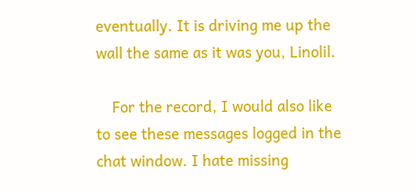eventually. It is driving me up the wall the same as it was you, Linolil.

    For the record, I would also like to see these messages logged in the chat window. I hate missing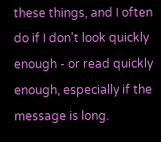these things, and I often do if I don't look quickly enough - or read quickly enough, especially if the message is long.